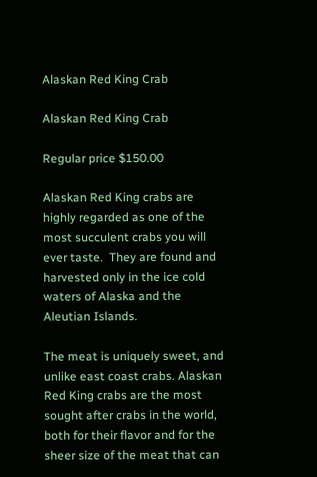Alaskan Red King Crab

Alaskan Red King Crab

Regular price $150.00

Alaskan Red King crabs are highly regarded as one of the most succulent crabs you will ever taste.  They are found and harvested only in the ice cold waters of Alaska and the Aleutian Islands.

The meat is uniquely sweet, and unlike east coast crabs. Alaskan Red King crabs are the most sought after crabs in the world, both for their flavor and for the sheer size of the meat that can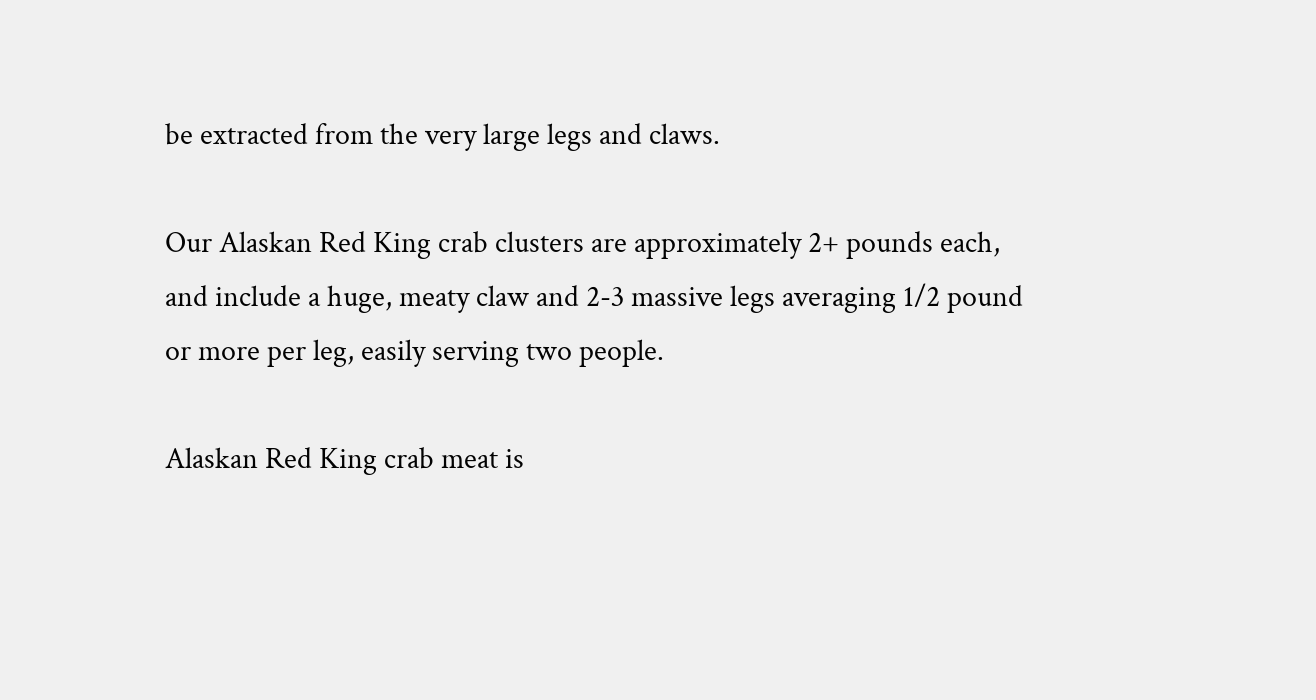be extracted from the very large legs and claws.

Our Alaskan Red King crab clusters are approximately 2+ pounds each, and include a huge, meaty claw and 2-3 massive legs averaging 1/2 pound or more per leg, easily serving two people.

Alaskan Red King crab meat is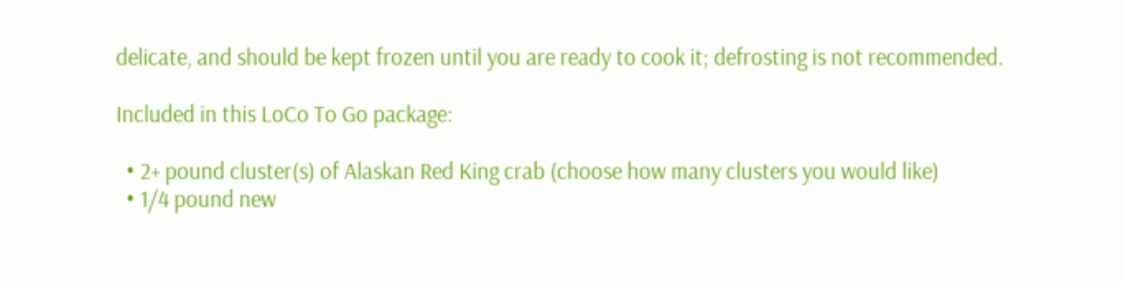delicate, and should be kept frozen until you are ready to cook it; defrosting is not recommended.

Included in this LoCo To Go package:

  • 2+ pound cluster(s) of Alaskan Red King crab (choose how many clusters you would like)
  • 1/4 pound new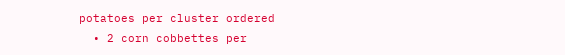potatoes per cluster ordered
  • 2 corn cobbettes per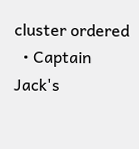cluster ordered
  • Captain Jack's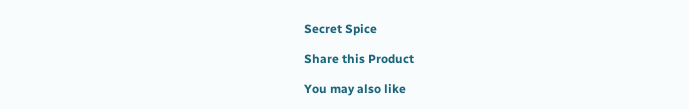Secret Spice

Share this Product

You may also like